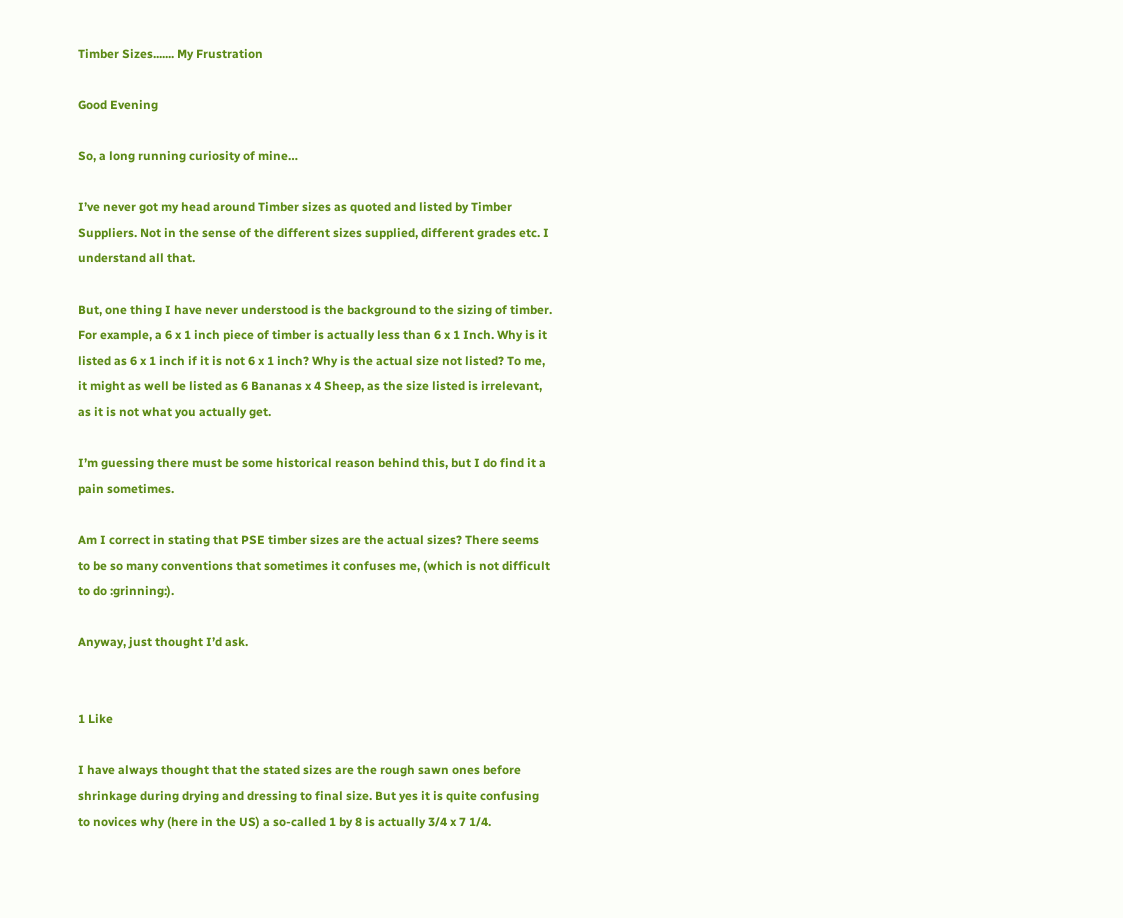Timber Sizes....... My Frustration

Good Evening

So, a long running curiosity of mine…

I’ve never got my head around Timber sizes as quoted and listed by Timber Suppliers. Not in the sense of the different sizes supplied, different grades etc. I understand all that.

But, one thing I have never understood is the background to the sizing of timber. For example, a 6 x 1 inch piece of timber is actually less than 6 x 1 Inch. Why is it listed as 6 x 1 inch if it is not 6 x 1 inch? Why is the actual size not listed? To me, it might as well be listed as 6 Bananas x 4 Sheep, as the size listed is irrelevant, as it is not what you actually get.

I’m guessing there must be some historical reason behind this, but I do find it a pain sometimes.

Am I correct in stating that PSE timber sizes are the actual sizes? There seems to be so many conventions that sometimes it confuses me, (which is not difficult to do :grinning:).

Anyway, just thought I’d ask.


1 Like

I have always thought that the stated sizes are the rough sawn ones before shrinkage during drying and dressing to final size. But yes it is quite confusing to novices why (here in the US) a so-called 1 by 8 is actually 3/4 x 7 1/4.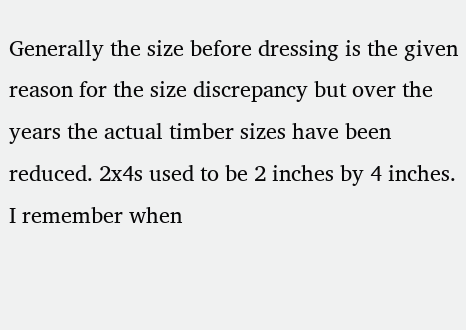Generally the size before dressing is the given reason for the size discrepancy but over the years the actual timber sizes have been reduced. 2x4s used to be 2 inches by 4 inches. I remember when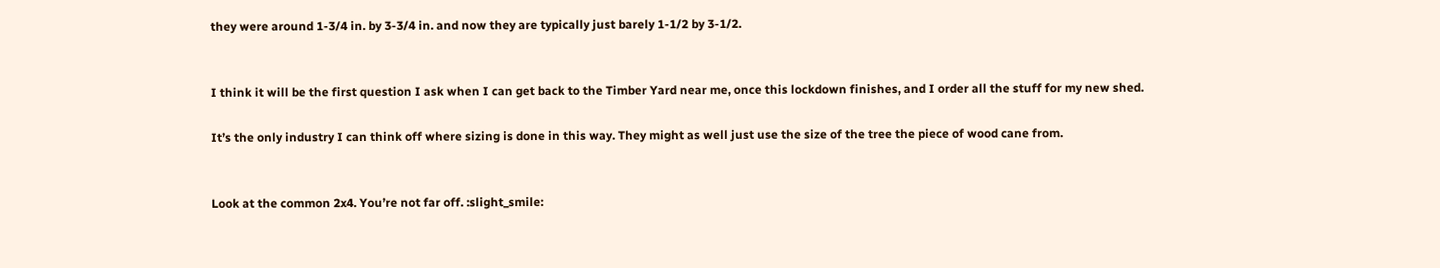they were around 1-3/4 in. by 3-3/4 in. and now they are typically just barely 1-1/2 by 3-1/2.


I think it will be the first question I ask when I can get back to the Timber Yard near me, once this lockdown finishes, and I order all the stuff for my new shed.

It’s the only industry I can think off where sizing is done in this way. They might as well just use the size of the tree the piece of wood cane from.


Look at the common 2x4. You’re not far off. :slight_smile: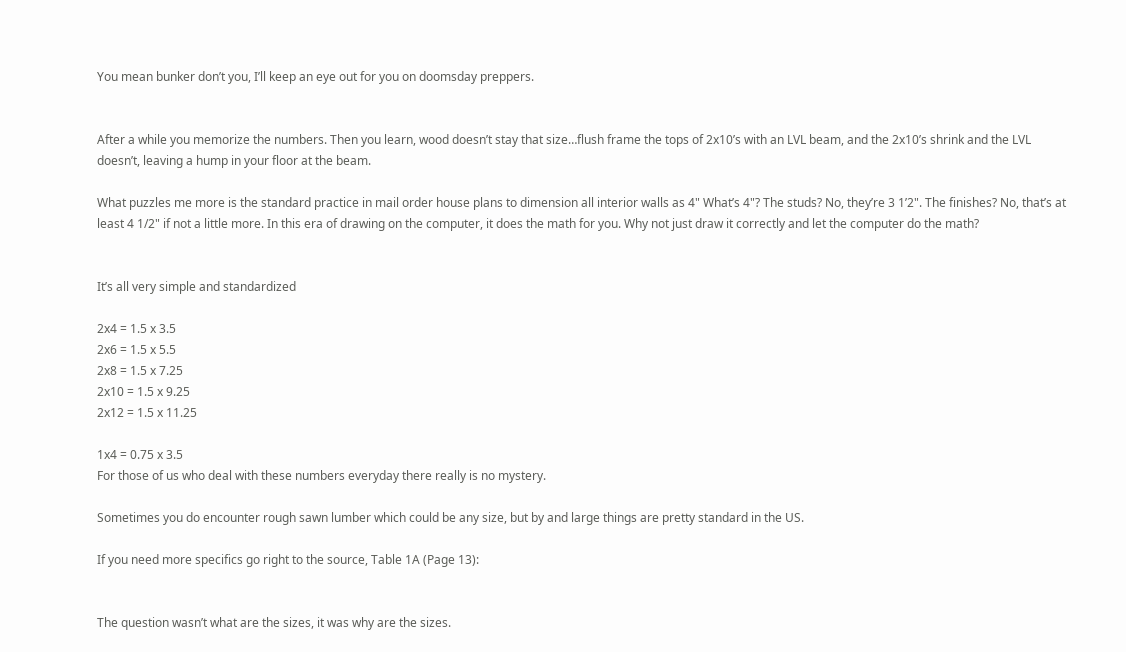You mean bunker don’t you, I’ll keep an eye out for you on doomsday preppers.


After a while you memorize the numbers. Then you learn, wood doesn’t stay that size…flush frame the tops of 2x10’s with an LVL beam, and the 2x10’s shrink and the LVL doesn’t, leaving a hump in your floor at the beam.

What puzzles me more is the standard practice in mail order house plans to dimension all interior walls as 4" What’s 4"? The studs? No, they’re 3 1’2". The finishes? No, that’s at least 4 1/2" if not a little more. In this era of drawing on the computer, it does the math for you. Why not just draw it correctly and let the computer do the math?


It’s all very simple and standardized

2x4 = 1.5 x 3.5
2x6 = 1.5 x 5.5
2x8 = 1.5 x 7.25
2x10 = 1.5 x 9.25
2x12 = 1.5 x 11.25

1x4 = 0.75 x 3.5
For those of us who deal with these numbers everyday there really is no mystery.

Sometimes you do encounter rough sawn lumber which could be any size, but by and large things are pretty standard in the US.

If you need more specifics go right to the source, Table 1A (Page 13):


The question wasn’t what are the sizes, it was why are the sizes.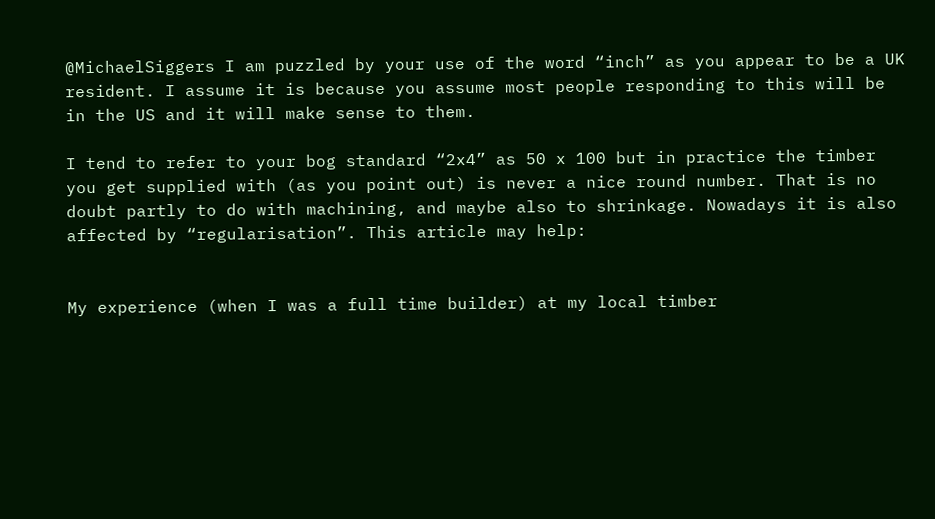@MichaelSiggers I am puzzled by your use of the word “inch” as you appear to be a UK resident. I assume it is because you assume most people responding to this will be in the US and it will make sense to them.

I tend to refer to your bog standard “2x4” as 50 x 100 but in practice the timber you get supplied with (as you point out) is never a nice round number. That is no doubt partly to do with machining, and maybe also to shrinkage. Nowadays it is also affected by “regularisation”. This article may help:


My experience (when I was a full time builder) at my local timber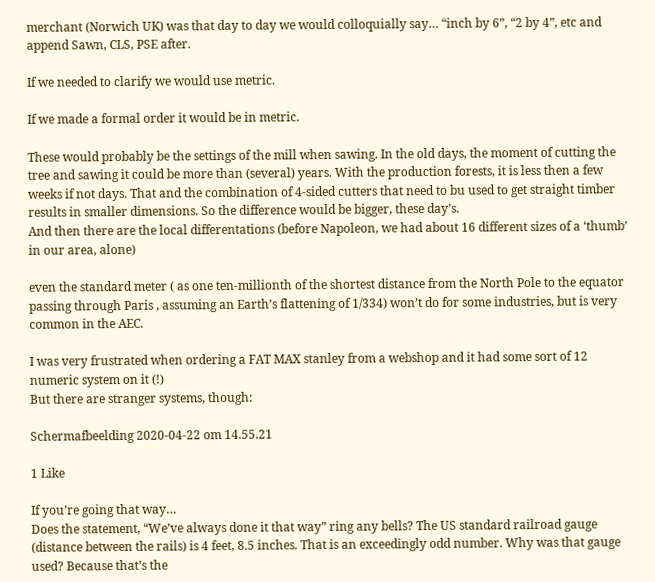merchant (Norwich UK) was that day to day we would colloquially say… “inch by 6”, “2 by 4”, etc and append Sawn, CLS, PSE after.

If we needed to clarify we would use metric.

If we made a formal order it would be in metric.

These would probably be the settings of the mill when sawing. In the old days, the moment of cutting the tree and sawing it could be more than (several) years. With the production forests, it is less then a few weeks if not days. That and the combination of 4-sided cutters that need to bu used to get straight timber results in smaller dimensions. So the difference would be bigger, these day’s.
And then there are the local differentations (before Napoleon, we had about 16 different sizes of a ‘thumb’ in our area, alone)

even the standard meter ( as one ten-millionth of the shortest distance from the North Pole to the equator passing through Paris , assuming an Earth’s flattening of 1/334) won’t do for some industries, but is very common in the AEC.

I was very frustrated when ordering a FAT MAX stanley from a webshop and it had some sort of 12 numeric system on it (!)
But there are stranger systems, though:

Schermafbeelding 2020-04-22 om 14.55.21

1 Like

If you’re going that way…
Does the statement, “We’ve always done it that way” ring any bells? The US standard railroad gauge (distance between the rails) is 4 feet, 8.5 inches. That is an exceedingly odd number. Why was that gauge used? Because that’s the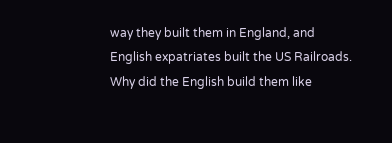way they built them in England, and English expatriates built the US Railroads. Why did the English build them like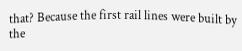that? Because the first rail lines were built by the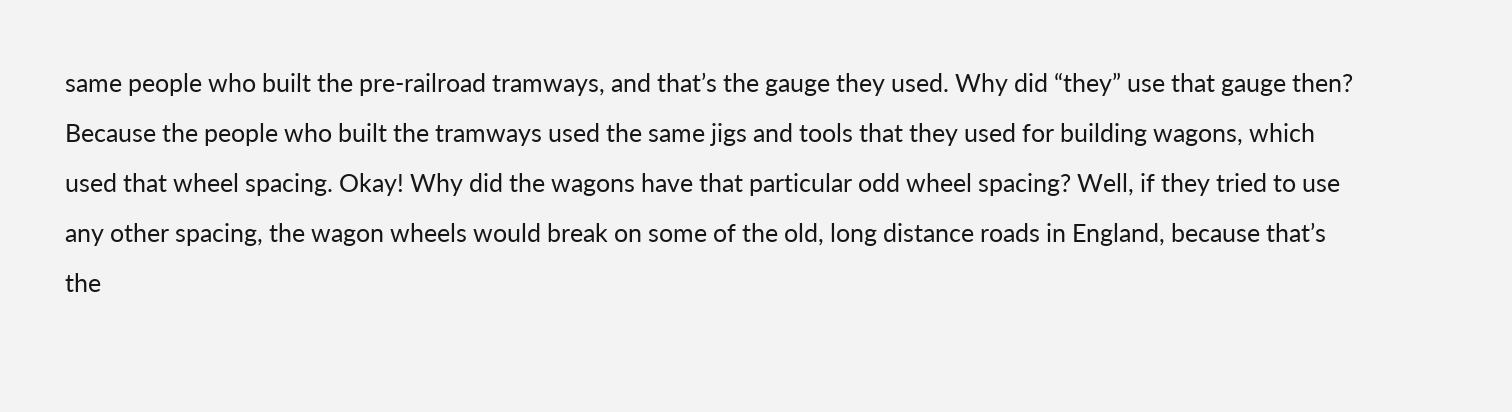same people who built the pre-railroad tramways, and that’s the gauge they used. Why did “they” use that gauge then? Because the people who built the tramways used the same jigs and tools that they used for building wagons, which used that wheel spacing. Okay! Why did the wagons have that particular odd wheel spacing? Well, if they tried to use any other spacing, the wagon wheels would break on some of the old, long distance roads in England, because that’s the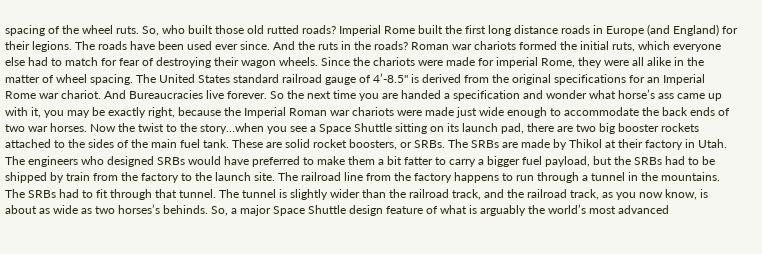spacing of the wheel ruts. So, who built those old rutted roads? Imperial Rome built the first long distance roads in Europe (and England) for their legions. The roads have been used ever since. And the ruts in the roads? Roman war chariots formed the initial ruts, which everyone else had to match for fear of destroying their wagon wheels. Since the chariots were made for imperial Rome, they were all alike in the matter of wheel spacing. The United States standard railroad gauge of 4’-8.5" is derived from the original specifications for an Imperial Rome war chariot. And Bureaucracies live forever. So the next time you are handed a specification and wonder what horse’s ass came up with it, you may be exactly right, because the Imperial Roman war chariots were made just wide enough to accommodate the back ends of two war horses. Now the twist to the story…when you see a Space Shuttle sitting on its launch pad, there are two big booster rockets attached to the sides of the main fuel tank. These are solid rocket boosters, or SRBs. The SRBs are made by Thikol at their factory in Utah. The engineers who designed SRBs would have preferred to make them a bit fatter to carry a bigger fuel payload, but the SRBs had to be shipped by train from the factory to the launch site. The railroad line from the factory happens to run through a tunnel in the mountains. The SRBs had to fit through that tunnel. The tunnel is slightly wider than the railroad track, and the railroad track, as you now know, is about as wide as two horses’s behinds. So, a major Space Shuttle design feature of what is arguably the world’s most advanced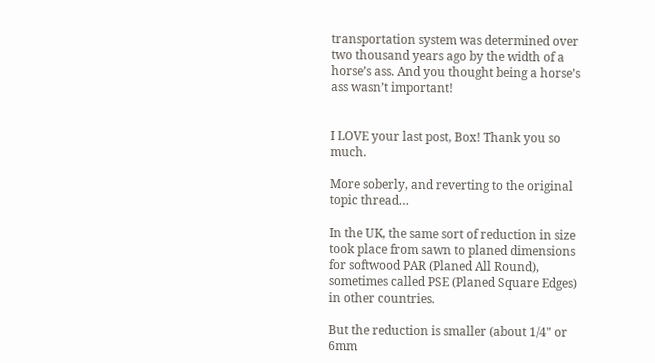transportation system was determined over two thousand years ago by the width of a horse’s ass. And you thought being a horse’s ass wasn’t important!


I LOVE your last post, Box! Thank you so much.

More soberly, and reverting to the original topic thread…

In the UK, the same sort of reduction in size took place from sawn to planed dimensions for softwood PAR (Planed All Round), sometimes called PSE (Planed Square Edges) in other countries.

But the reduction is smaller (about 1/4" or 6mm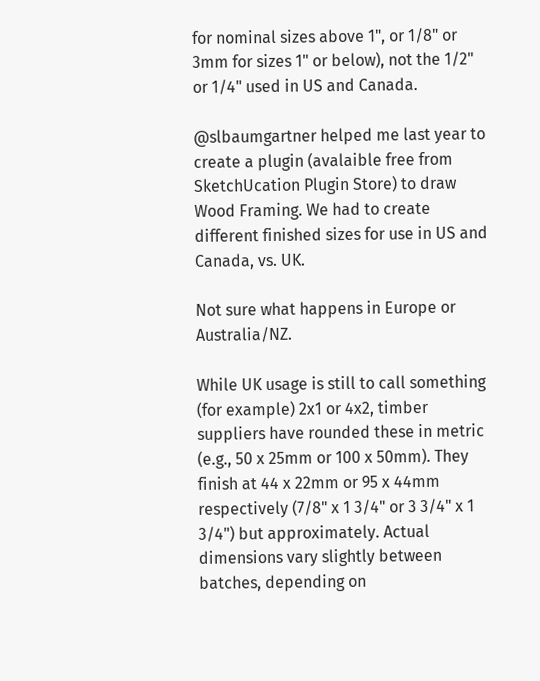for nominal sizes above 1", or 1/8" or 3mm for sizes 1" or below), not the 1/2" or 1/4" used in US and Canada.

@slbaumgartner helped me last year to create a plugin (avalaible free from SketchUcation Plugin Store) to draw Wood Framing. We had to create different finished sizes for use in US and Canada, vs. UK.

Not sure what happens in Europe or Australia/NZ.

While UK usage is still to call something (for example) 2x1 or 4x2, timber suppliers have rounded these in metric (e.g., 50 x 25mm or 100 x 50mm). They finish at 44 x 22mm or 95 x 44mm respectively (7/8" x 1 3/4" or 3 3/4" x 1 3/4") but approximately. Actual dimensions vary slightly between batches, depending on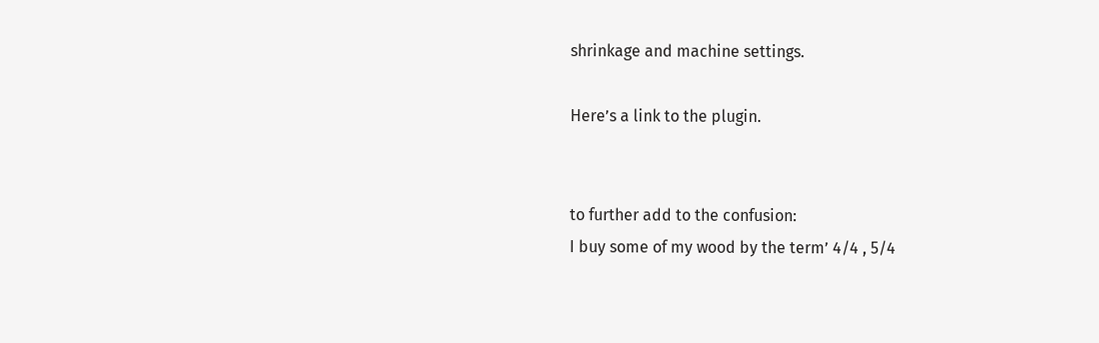shrinkage and machine settings.

Here’s a link to the plugin.


to further add to the confusion:
I buy some of my wood by the term’ 4/4 , 5/4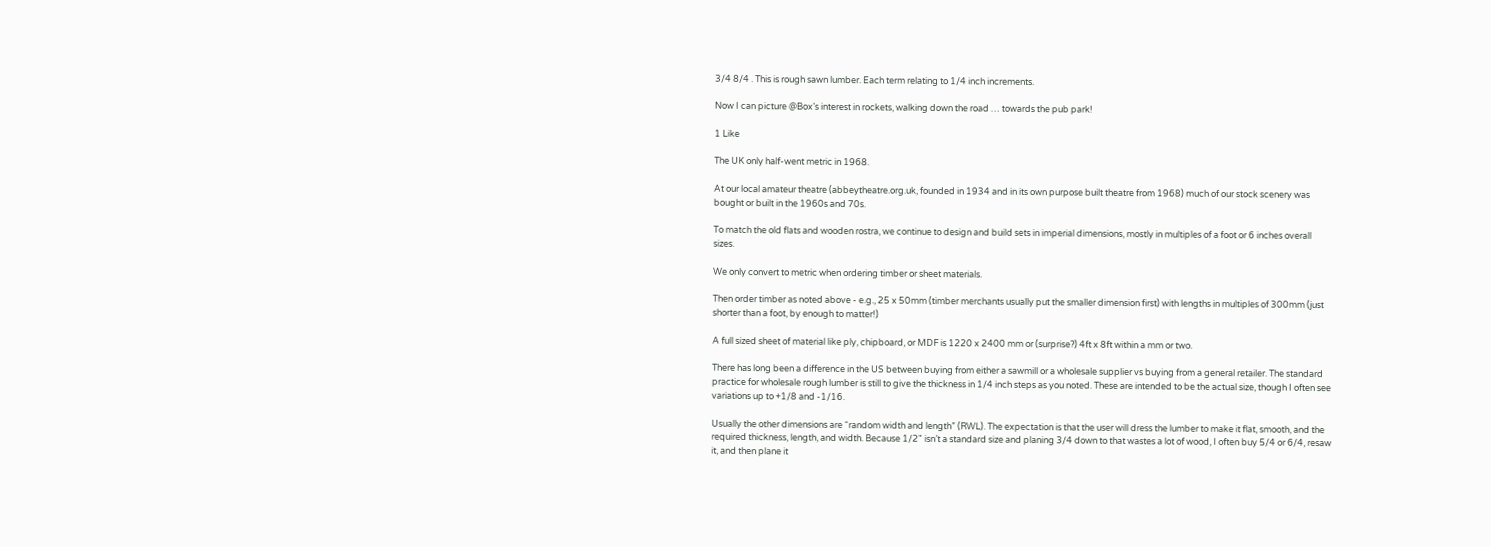3/4 8/4 . This is rough sawn lumber. Each term relating to 1/4 inch increments.

Now I can picture @Box’s interest in rockets, walking down the road … towards the pub park!

1 Like

The UK only half-went metric in 1968.

At our local amateur theatre (abbeytheatre.org.uk, founded in 1934 and in its own purpose built theatre from 1968) much of our stock scenery was bought or built in the 1960s and 70s.

To match the old flats and wooden rostra, we continue to design and build sets in imperial dimensions, mostly in multiples of a foot or 6 inches overall sizes.

We only convert to metric when ordering timber or sheet materials.

Then order timber as noted above - e.g., 25 x 50mm (timber merchants usually put the smaller dimension first) with lengths in multiples of 300mm (just shorter than a foot, by enough to matter!)

A full sized sheet of material like ply, chipboard, or MDF is 1220 x 2400 mm or (surprise?) 4ft x 8ft within a mm or two.

There has long been a difference in the US between buying from either a sawmill or a wholesale supplier vs buying from a general retailer. The standard practice for wholesale rough lumber is still to give the thickness in 1/4 inch steps as you noted. These are intended to be the actual size, though I often see variations up to +1/8 and -1/16.

Usually the other dimensions are “random width and length” (RWL). The expectation is that the user will dress the lumber to make it flat, smooth, and the required thickness, length, and width. Because 1/2" isn’t a standard size and planing 3/4 down to that wastes a lot of wood, I often buy 5/4 or 6/4, resaw it, and then plane it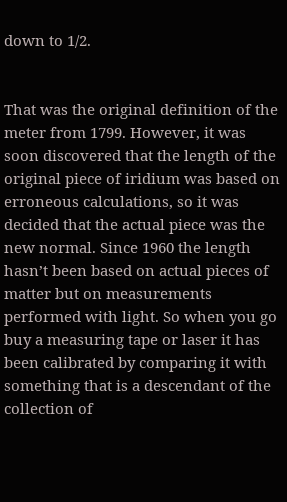down to 1/2.


That was the original definition of the meter from 1799. However, it was soon discovered that the length of the original piece of iridium was based on erroneous calculations, so it was decided that the actual piece was the new normal. Since 1960 the length hasn’t been based on actual pieces of matter but on measurements performed with light. So when you go buy a measuring tape or laser it has been calibrated by comparing it with something that is a descendant of the collection of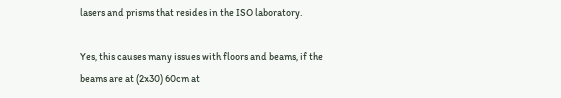lasers and prisms that resides in the ISO laboratory.

Yes, this causes many issues with floors and beams, if the beams are at (2x30) 60cm at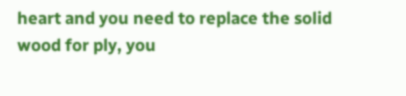heart and you need to replace the solid wood for ply, you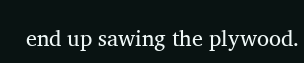end up sawing the plywood.